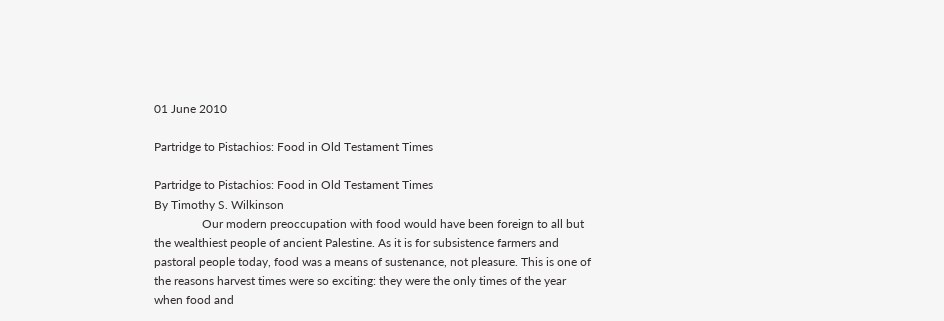01 June 2010

Partridge to Pistachios: Food in Old Testament Times

Partridge to Pistachios: Food in Old Testament Times
By Timothy S. Wilkinson
                Our modern preoccupation with food would have been foreign to all but the wealthiest people of ancient Palestine. As it is for subsistence farmers and pastoral people today, food was a means of sustenance, not pleasure. This is one of the reasons harvest times were so exciting: they were the only times of the year when food and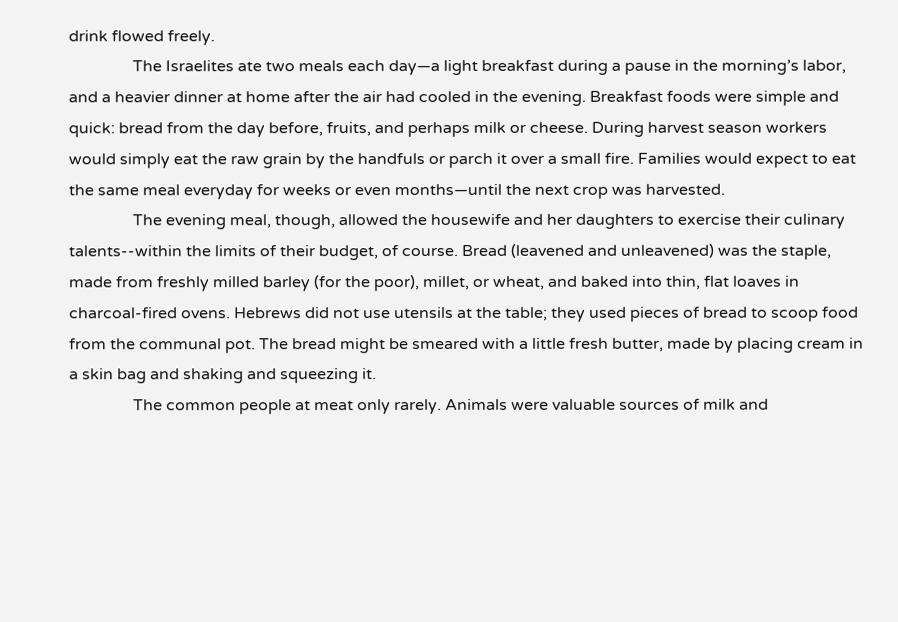drink flowed freely.
                The Israelites ate two meals each day—a light breakfast during a pause in the morning’s labor, and a heavier dinner at home after the air had cooled in the evening. Breakfast foods were simple and quick: bread from the day before, fruits, and perhaps milk or cheese. During harvest season workers would simply eat the raw grain by the handfuls or parch it over a small fire. Families would expect to eat the same meal everyday for weeks or even months—until the next crop was harvested.
                The evening meal, though, allowed the housewife and her daughters to exercise their culinary talents--within the limits of their budget, of course. Bread (leavened and unleavened) was the staple, made from freshly milled barley (for the poor), millet, or wheat, and baked into thin, flat loaves in charcoal-fired ovens. Hebrews did not use utensils at the table; they used pieces of bread to scoop food from the communal pot. The bread might be smeared with a little fresh butter, made by placing cream in a skin bag and shaking and squeezing it.
                The common people at meat only rarely. Animals were valuable sources of milk and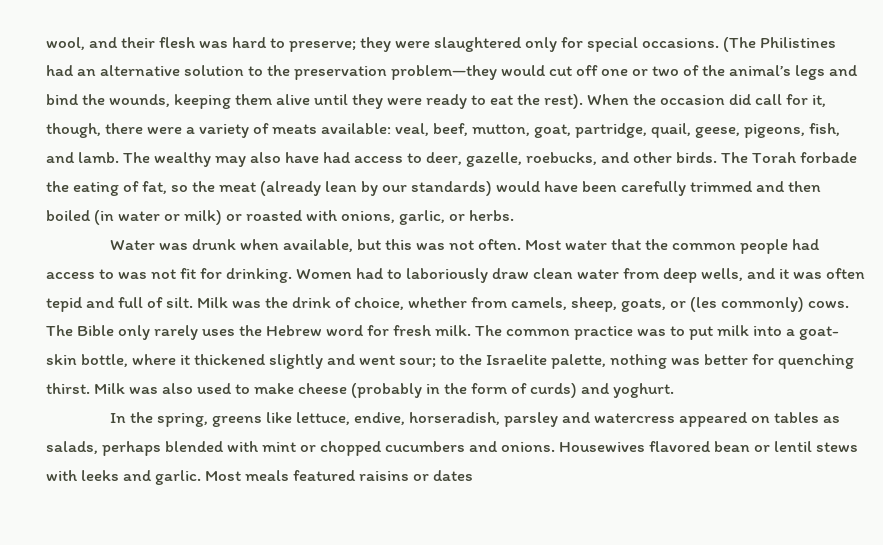wool, and their flesh was hard to preserve; they were slaughtered only for special occasions. (The Philistines had an alternative solution to the preservation problem—they would cut off one or two of the animal’s legs and bind the wounds, keeping them alive until they were ready to eat the rest). When the occasion did call for it, though, there were a variety of meats available: veal, beef, mutton, goat, partridge, quail, geese, pigeons, fish, and lamb. The wealthy may also have had access to deer, gazelle, roebucks, and other birds. The Torah forbade the eating of fat, so the meat (already lean by our standards) would have been carefully trimmed and then boiled (in water or milk) or roasted with onions, garlic, or herbs.
                Water was drunk when available, but this was not often. Most water that the common people had access to was not fit for drinking. Women had to laboriously draw clean water from deep wells, and it was often tepid and full of silt. Milk was the drink of choice, whether from camels, sheep, goats, or (les commonly) cows. The Bible only rarely uses the Hebrew word for fresh milk. The common practice was to put milk into a goat-skin bottle, where it thickened slightly and went sour; to the Israelite palette, nothing was better for quenching thirst. Milk was also used to make cheese (probably in the form of curds) and yoghurt.
                In the spring, greens like lettuce, endive, horseradish, parsley and watercress appeared on tables as salads, perhaps blended with mint or chopped cucumbers and onions. Housewives flavored bean or lentil stews with leeks and garlic. Most meals featured raisins or dates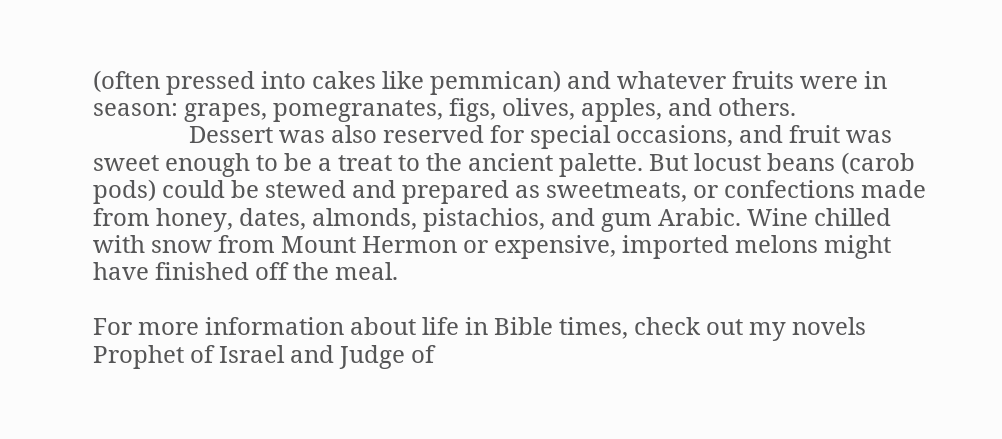(often pressed into cakes like pemmican) and whatever fruits were in season: grapes, pomegranates, figs, olives, apples, and others.
                Dessert was also reserved for special occasions, and fruit was sweet enough to be a treat to the ancient palette. But locust beans (carob pods) could be stewed and prepared as sweetmeats, or confections made from honey, dates, almonds, pistachios, and gum Arabic. Wine chilled with snow from Mount Hermon or expensive, imported melons might have finished off the meal.

For more information about life in Bible times, check out my novels Prophet of Israel and Judge of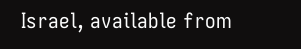Israel, available from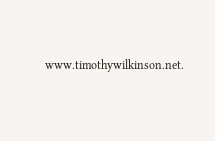www.timothywilkinson.net.